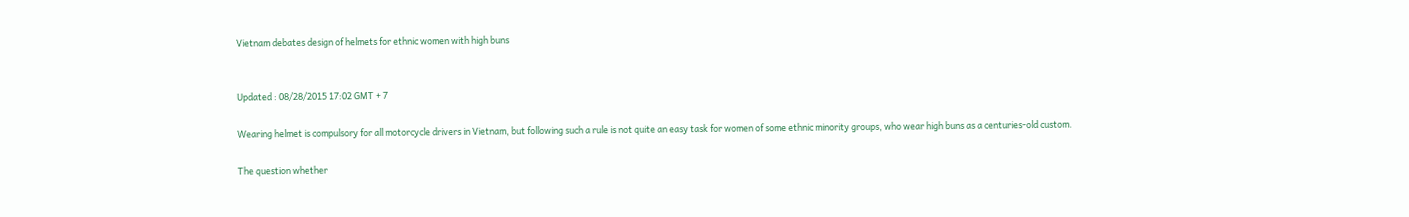Vietnam debates design of helmets for ethnic women with high buns


Updated : 08/28/2015 17:02 GMT + 7

Wearing helmet is compulsory for all motorcycle drivers in Vietnam, but following such a rule is not quite an easy task for women of some ethnic minority groups, who wear high buns as a centuries-old custom.

The question whether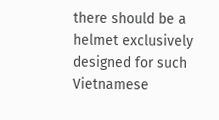there should be a helmet exclusively designed for such Vietnamese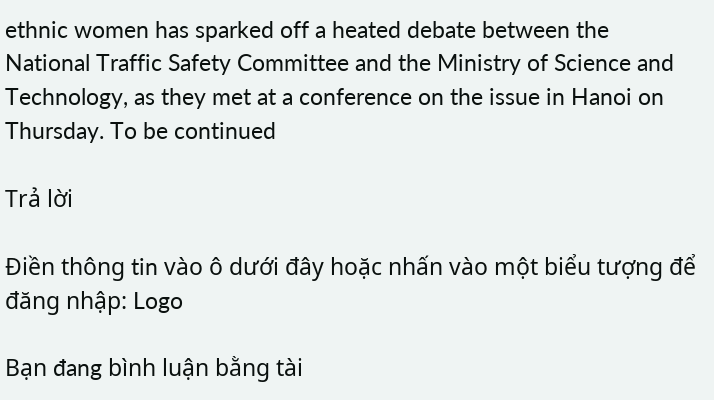ethnic women has sparked off a heated debate between the National Traffic Safety Committee and the Ministry of Science and Technology, as they met at a conference on the issue in Hanoi on Thursday. To be continued

Trả lời

Điền thông tin vào ô dưới đây hoặc nhấn vào một biểu tượng để đăng nhập: Logo

Bạn đang bình luận bằng tài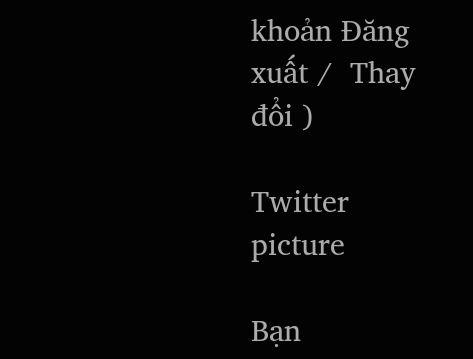khoản Đăng xuất /  Thay đổi )

Twitter picture

Bạn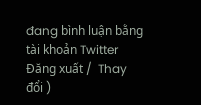đang bình luận bằng tài khoản Twitter Đăng xuất /  Thay đổi )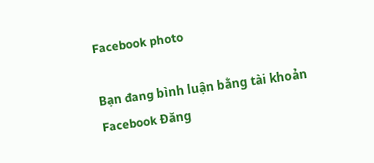Facebook photo

Bạn đang bình luận bằng tài khoản Facebook Đăng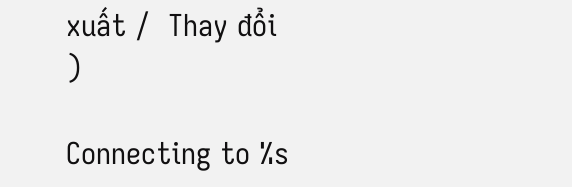xuất /  Thay đổi )

Connecting to %s